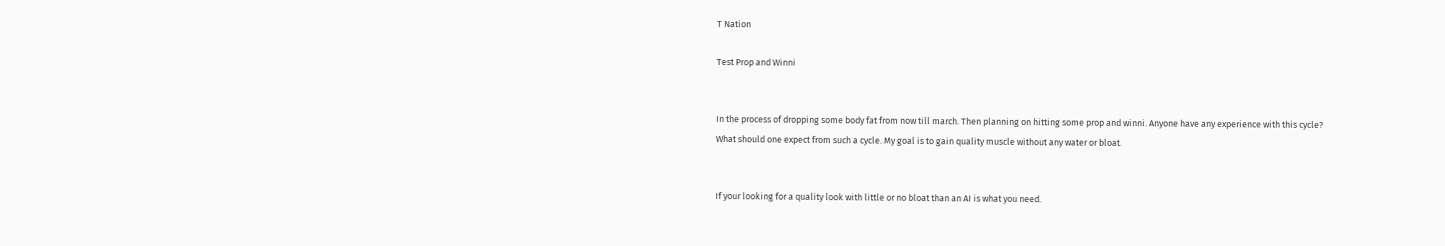T Nation

Test Prop and Winni


In the process of dropping some body fat from now till march. Then planning on hitting some prop and winni. Anyone have any experience with this cycle?
What should one expect from such a cycle. My goal is to gain quality muscle without any water or bloat.


If your looking for a quality look with little or no bloat than an AI is what you need.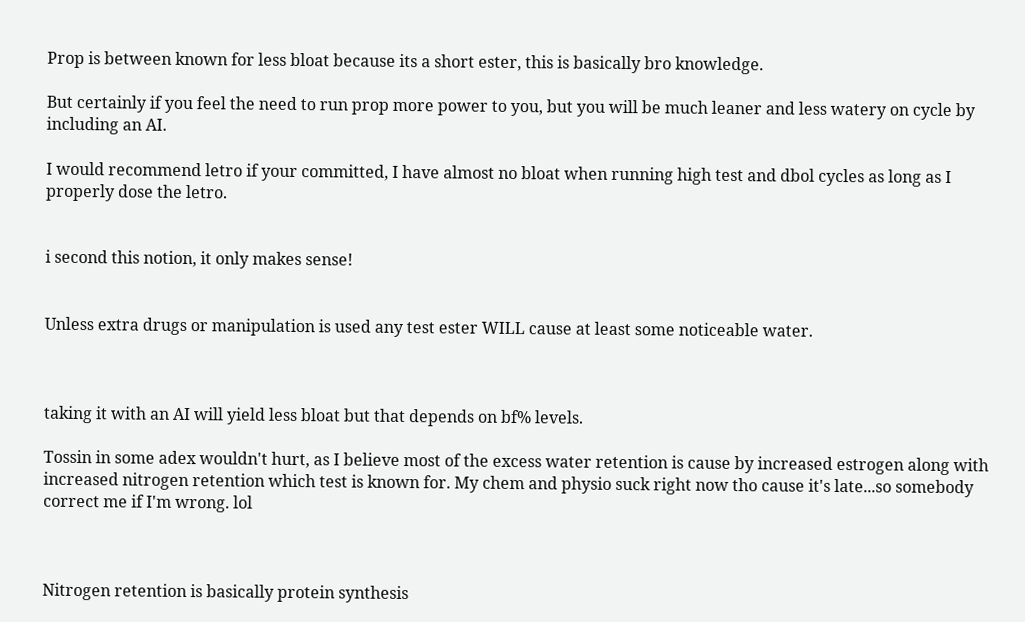Prop is between known for less bloat because its a short ester, this is basically bro knowledge.

But certainly if you feel the need to run prop more power to you, but you will be much leaner and less watery on cycle by including an AI.

I would recommend letro if your committed, I have almost no bloat when running high test and dbol cycles as long as I properly dose the letro.


i second this notion, it only makes sense!


Unless extra drugs or manipulation is used any test ester WILL cause at least some noticeable water.



taking it with an AI will yield less bloat but that depends on bf% levels.

Tossin in some adex wouldn't hurt, as I believe most of the excess water retention is cause by increased estrogen along with increased nitrogen retention which test is known for. My chem and physio suck right now tho cause it's late...so somebody correct me if I'm wrong. lol



Nitrogen retention is basically protein synthesis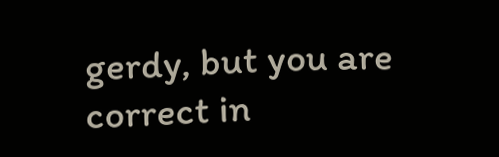gerdy, but you are correct in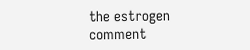the estrogen comment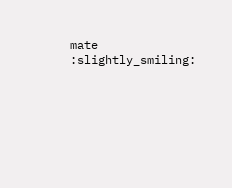mate :slightly_smiling: